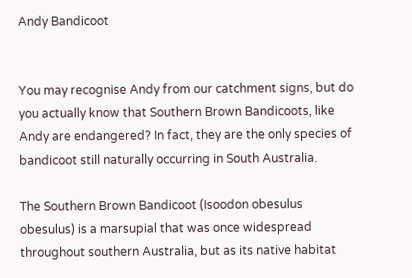Andy Bandicoot


You may recognise Andy from our catchment signs, but do you actually know that Southern Brown Bandicoots, like Andy are endangered? In fact, they are the only species of bandicoot still naturally occurring in South Australia.

The Southern Brown Bandicoot (Isoodon obesulus obesulus) is a marsupial that was once widespread throughout southern Australia, but as its native habitat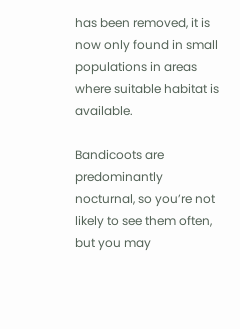has been removed, it is now only found in small populations in areas where suitable habitat is available.

Bandicoots are predominantly nocturnal, so you’re not likely to see them often, but you may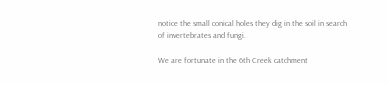notice the small conical holes they dig in the soil in search of invertebrates and fungi.

We are fortunate in the 6th Creek catchment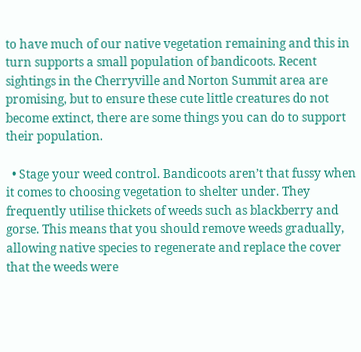to have much of our native vegetation remaining and this in turn supports a small population of bandicoots. Recent sightings in the Cherryville and Norton Summit area are promising, but to ensure these cute little creatures do not become extinct, there are some things you can do to support their population.

  • Stage your weed control. Bandicoots aren’t that fussy when it comes to choosing vegetation to shelter under. They frequently utilise thickets of weeds such as blackberry and gorse. This means that you should remove weeds gradually, allowing native species to regenerate and replace the cover that the weeds were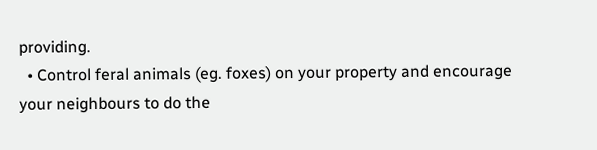providing.
  • Control feral animals (eg. foxes) on your property and encourage your neighbours to do the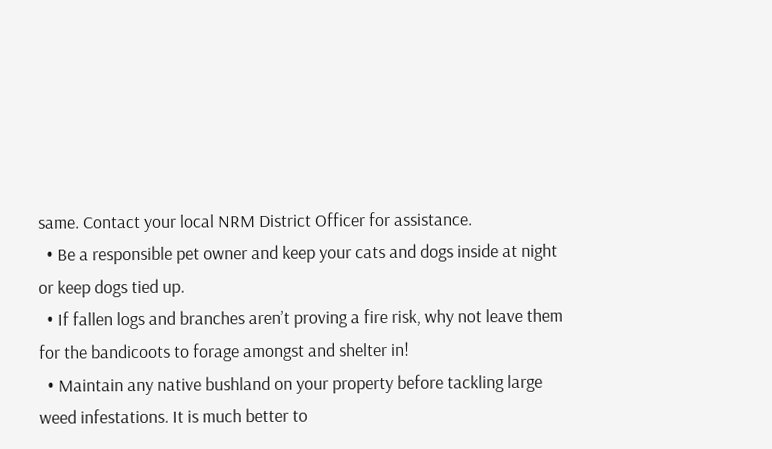same. Contact your local NRM District Officer for assistance.
  • Be a responsible pet owner and keep your cats and dogs inside at night or keep dogs tied up.
  • If fallen logs and branches aren’t proving a fire risk, why not leave them for the bandicoots to forage amongst and shelter in!
  • Maintain any native bushland on your property before tackling large weed infestations. It is much better to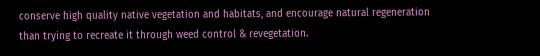conserve high quality native vegetation and habitats, and encourage natural regeneration than trying to recreate it through weed control & revegetation.